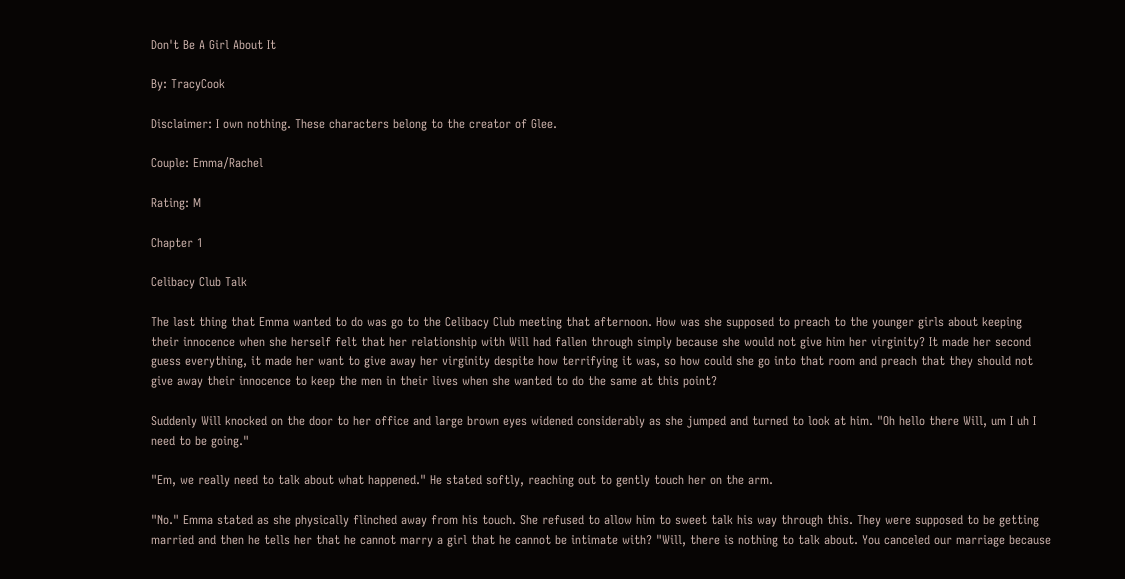Don't Be A Girl About It

By: TracyCook

Disclaimer: I own nothing. These characters belong to the creator of Glee.

Couple: Emma/Rachel

Rating: M

Chapter 1

Celibacy Club Talk

The last thing that Emma wanted to do was go to the Celibacy Club meeting that afternoon. How was she supposed to preach to the younger girls about keeping their innocence when she herself felt that her relationship with Will had fallen through simply because she would not give him her virginity? It made her second guess everything, it made her want to give away her virginity despite how terrifying it was, so how could she go into that room and preach that they should not give away their innocence to keep the men in their lives when she wanted to do the same at this point?

Suddenly Will knocked on the door to her office and large brown eyes widened considerably as she jumped and turned to look at him. "Oh hello there Will, um I uh I need to be going."

"Em, we really need to talk about what happened." He stated softly, reaching out to gently touch her on the arm.

"No." Emma stated as she physically flinched away from his touch. She refused to allow him to sweet talk his way through this. They were supposed to be getting married and then he tells her that he cannot marry a girl that he cannot be intimate with? "Will, there is nothing to talk about. You canceled our marriage because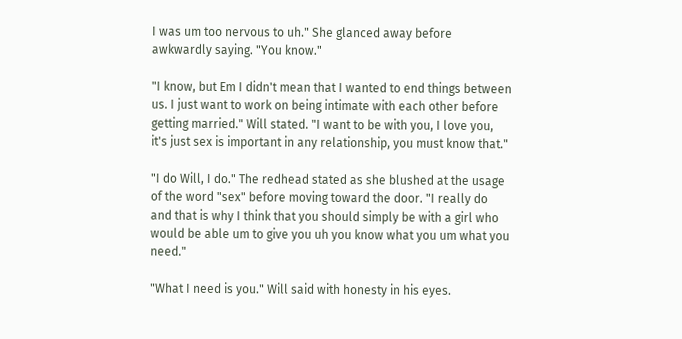I was um too nervous to uh." She glanced away before awkwardly saying. "You know."

"I know, but Em I didn't mean that I wanted to end things between us. I just want to work on being intimate with each other before getting married." Will stated. "I want to be with you, I love you, it's just sex is important in any relationship, you must know that."

"I do Will, I do." The redhead stated as she blushed at the usage of the word "sex" before moving toward the door. "I really do and that is why I think that you should simply be with a girl who would be able um to give you uh you know what you um what you need."

"What I need is you." Will said with honesty in his eyes.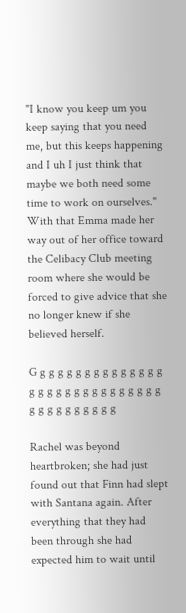"I know you keep um you keep saying that you need me, but this keeps happening and I uh I just think that maybe we both need some time to work on ourselves." With that Emma made her way out of her office toward the Celibacy Club meeting room where she would be forced to give advice that she no longer knew if she believed herself.

G g g g g g g g g g g g g g g g g g g g g g g g g g g g g g g g g g g g g g g g

Rachel was beyond heartbroken; she had just found out that Finn had slept with Santana again. After everything that they had been through she had expected him to wait until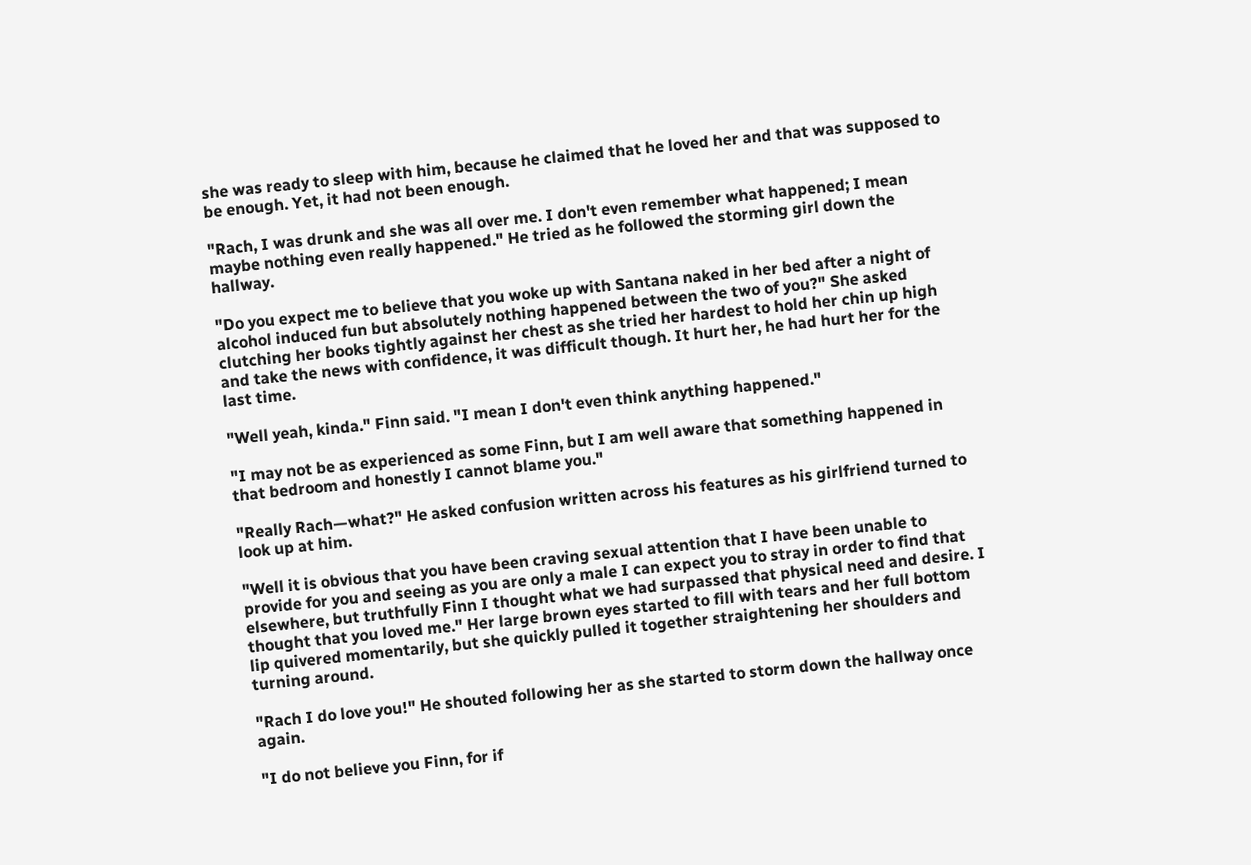she was ready to sleep with him, because he claimed that he loved her and that was supposed to be enough. Yet, it had not been enough.

"Rach, I was drunk and she was all over me. I don't even remember what happened; I mean maybe nothing even really happened." He tried as he followed the storming girl down the hallway.

"Do you expect me to believe that you woke up with Santana naked in her bed after a night of alcohol induced fun but absolutely nothing happened between the two of you?" She asked clutching her books tightly against her chest as she tried her hardest to hold her chin up high and take the news with confidence, it was difficult though. It hurt her, he had hurt her for the last time.

"Well yeah, kinda." Finn said. "I mean I don't even think anything happened."

"I may not be as experienced as some Finn, but I am well aware that something happened in that bedroom and honestly I cannot blame you."

"Really Rach—what?" He asked confusion written across his features as his girlfriend turned to look up at him.

"Well it is obvious that you have been craving sexual attention that I have been unable to provide for you and seeing as you are only a male I can expect you to stray in order to find that elsewhere, but truthfully Finn I thought what we had surpassed that physical need and desire. I thought that you loved me." Her large brown eyes started to fill with tears and her full bottom lip quivered momentarily, but she quickly pulled it together straightening her shoulders and turning around.

"Rach I do love you!" He shouted following her as she started to storm down the hallway once again.

"I do not believe you Finn, for if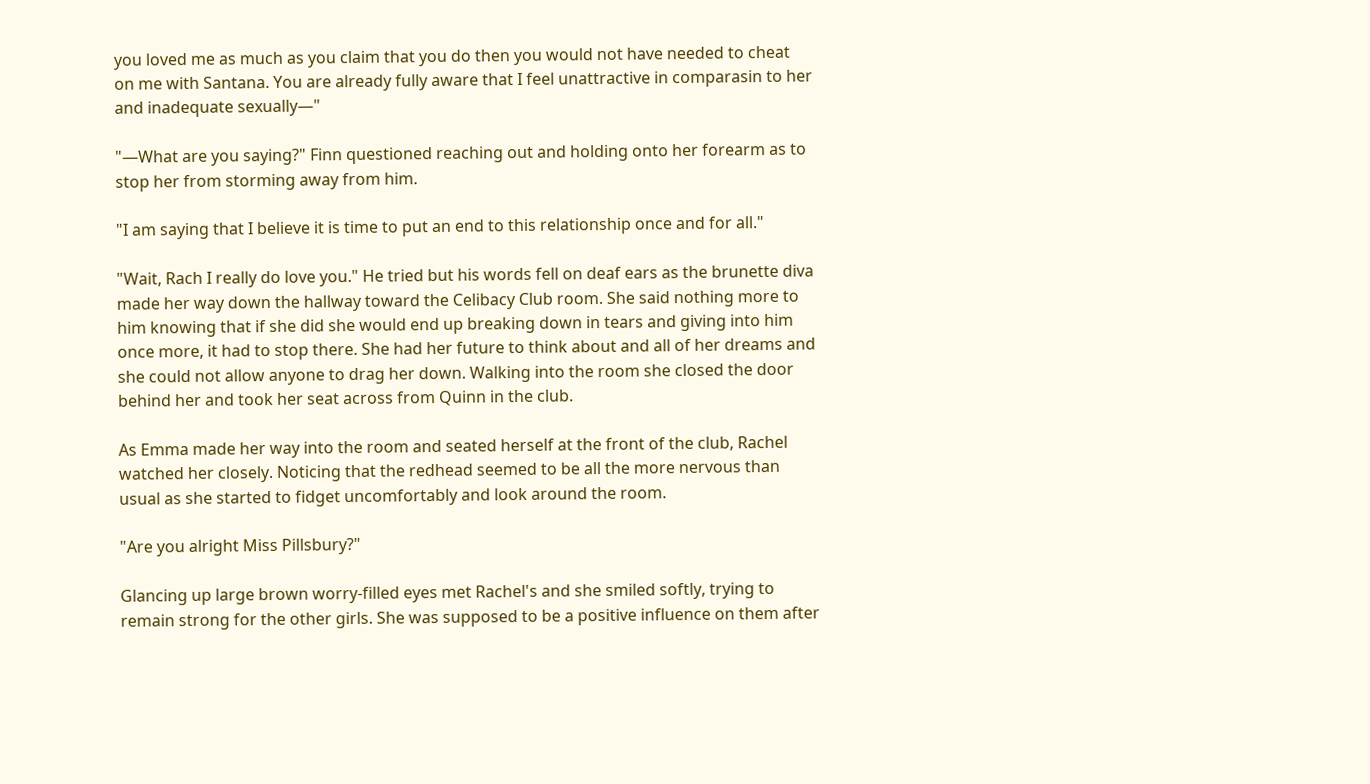you loved me as much as you claim that you do then you would not have needed to cheat on me with Santana. You are already fully aware that I feel unattractive in comparasin to her and inadequate sexually—"

"—What are you saying?" Finn questioned reaching out and holding onto her forearm as to stop her from storming away from him.

"I am saying that I believe it is time to put an end to this relationship once and for all."

"Wait, Rach I really do love you." He tried but his words fell on deaf ears as the brunette diva made her way down the hallway toward the Celibacy Club room. She said nothing more to him knowing that if she did she would end up breaking down in tears and giving into him once more, it had to stop there. She had her future to think about and all of her dreams and she could not allow anyone to drag her down. Walking into the room she closed the door behind her and took her seat across from Quinn in the club.

As Emma made her way into the room and seated herself at the front of the club, Rachel watched her closely. Noticing that the redhead seemed to be all the more nervous than usual as she started to fidget uncomfortably and look around the room.

"Are you alright Miss Pillsbury?"

Glancing up large brown worry-filled eyes met Rachel's and she smiled softly, trying to remain strong for the other girls. She was supposed to be a positive influence on them after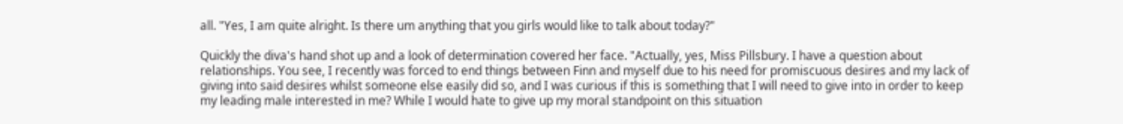all. "Yes, I am quite alright. Is there um anything that you girls would like to talk about today?"

Quickly the diva's hand shot up and a look of determination covered her face. "Actually, yes, Miss Pillsbury. I have a question about relationships. You see, I recently was forced to end things between Finn and myself due to his need for promiscuous desires and my lack of giving into said desires whilst someone else easily did so, and I was curious if this is something that I will need to give into in order to keep my leading male interested in me? While I would hate to give up my moral standpoint on this situation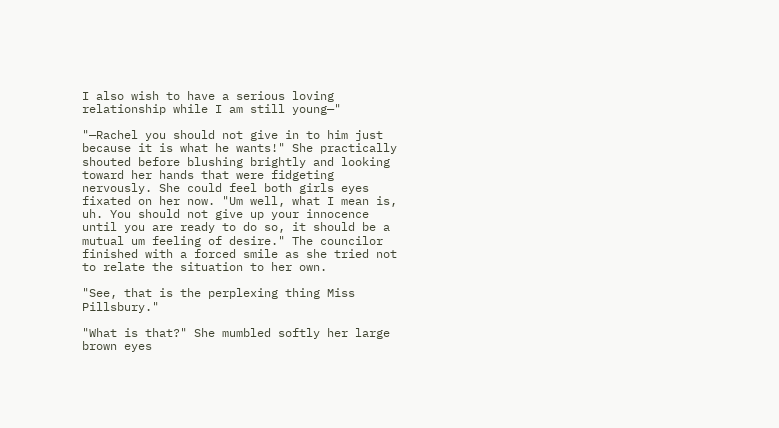I also wish to have a serious loving relationship while I am still young—"

"—Rachel you should not give in to him just because it is what he wants!" She practically shouted before blushing brightly and looking toward her hands that were fidgeting nervously. She could feel both girls eyes fixated on her now. "Um well, what I mean is, uh. You should not give up your innocence until you are ready to do so, it should be a mutual um feeling of desire." The councilor finished with a forced smile as she tried not to relate the situation to her own.

"See, that is the perplexing thing Miss Pillsbury."

"What is that?" She mumbled softly her large brown eyes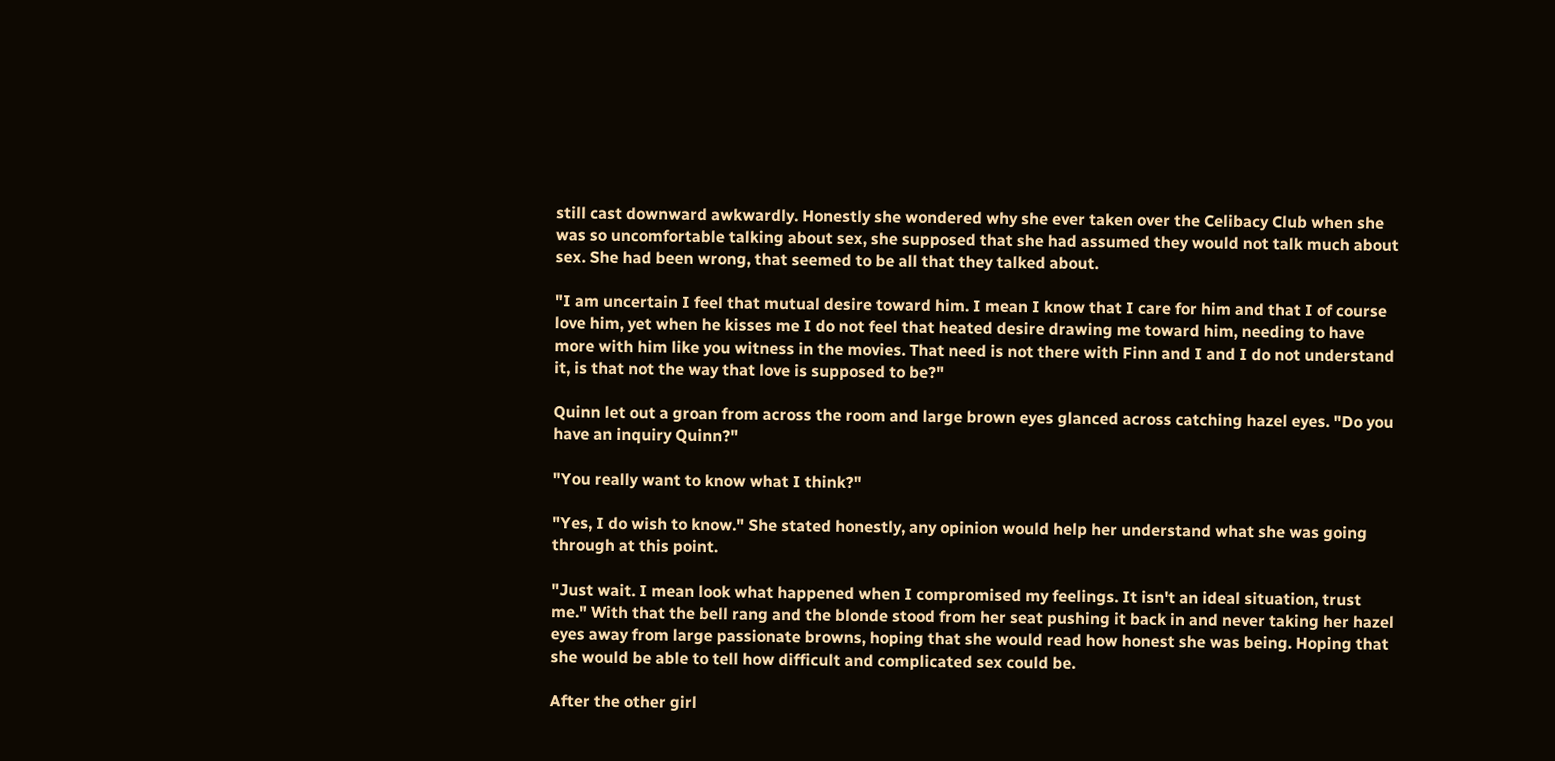still cast downward awkwardly. Honestly she wondered why she ever taken over the Celibacy Club when she was so uncomfortable talking about sex, she supposed that she had assumed they would not talk much about sex. She had been wrong, that seemed to be all that they talked about.

"I am uncertain I feel that mutual desire toward him. I mean I know that I care for him and that I of course love him, yet when he kisses me I do not feel that heated desire drawing me toward him, needing to have more with him like you witness in the movies. That need is not there with Finn and I and I do not understand it, is that not the way that love is supposed to be?"

Quinn let out a groan from across the room and large brown eyes glanced across catching hazel eyes. "Do you have an inquiry Quinn?"

"You really want to know what I think?"

"Yes, I do wish to know." She stated honestly, any opinion would help her understand what she was going through at this point.

"Just wait. I mean look what happened when I compromised my feelings. It isn't an ideal situation, trust me." With that the bell rang and the blonde stood from her seat pushing it back in and never taking her hazel eyes away from large passionate browns, hoping that she would read how honest she was being. Hoping that she would be able to tell how difficult and complicated sex could be.

After the other girl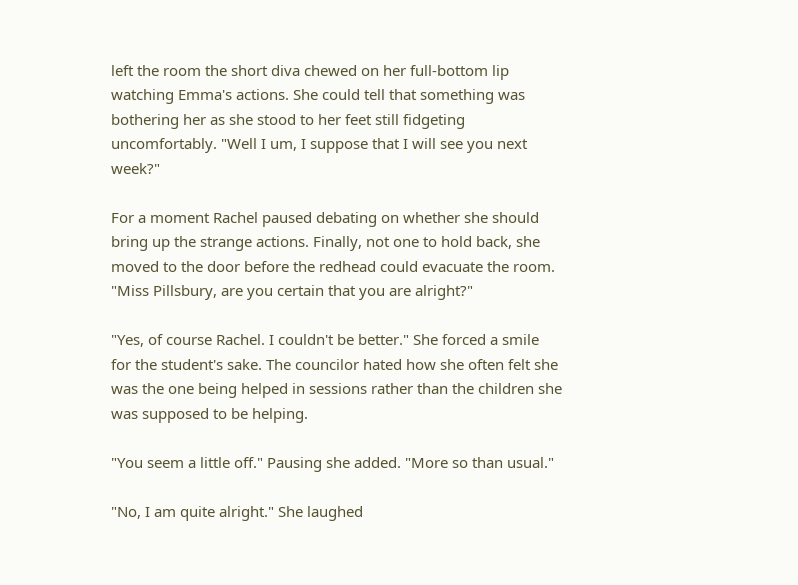left the room the short diva chewed on her full-bottom lip watching Emma's actions. She could tell that something was bothering her as she stood to her feet still fidgeting uncomfortably. "Well I um, I suppose that I will see you next week?"

For a moment Rachel paused debating on whether she should bring up the strange actions. Finally, not one to hold back, she moved to the door before the redhead could evacuate the room. "Miss Pillsbury, are you certain that you are alright?"

"Yes, of course Rachel. I couldn't be better." She forced a smile for the student's sake. The councilor hated how she often felt she was the one being helped in sessions rather than the children she was supposed to be helping.

"You seem a little off." Pausing she added. "More so than usual."

"No, I am quite alright." She laughed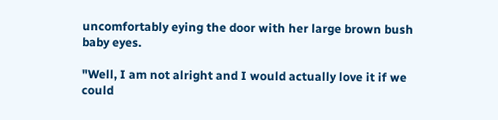uncomfortably eying the door with her large brown bush baby eyes.

"Well, I am not alright and I would actually love it if we could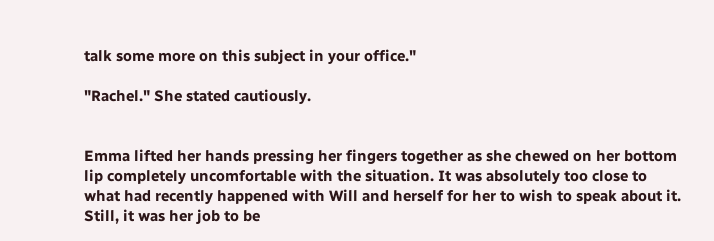talk some more on this subject in your office."

"Rachel." She stated cautiously.


Emma lifted her hands pressing her fingers together as she chewed on her bottom lip completely uncomfortable with the situation. It was absolutely too close to what had recently happened with Will and herself for her to wish to speak about it. Still, it was her job to be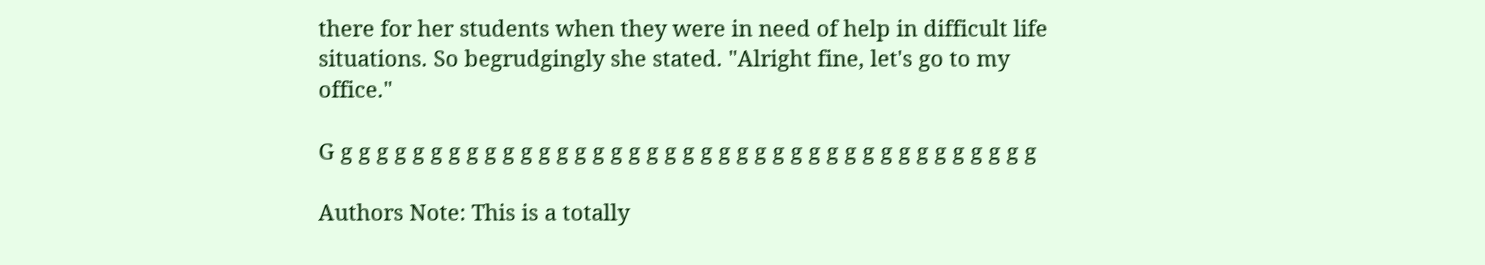there for her students when they were in need of help in difficult life situations. So begrudgingly she stated. "Alright fine, let's go to my office."

G g g g g g g g g g g g g g g g g g g g g g g g g g g g g g g g g g g g g g g g

Authors Note: This is a totally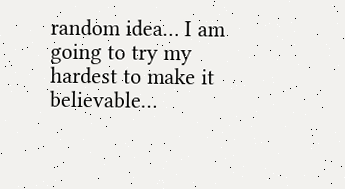random idea… I am going to try my hardest to make it believable…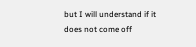but I will understand if it does not come off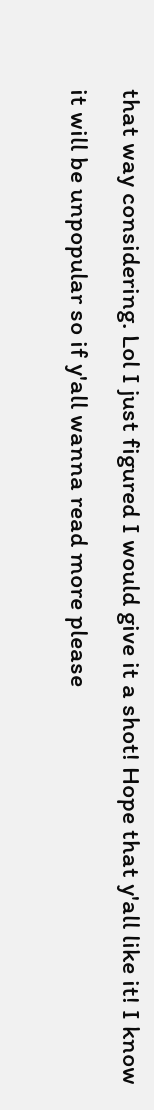that way considering. Lol I just figured I would give it a shot! Hope that y'all like it! I know it will be unpopular so if y'all wanna read more please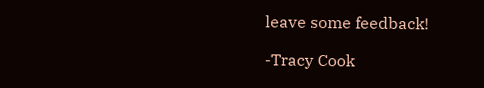leave some feedback!

-Tracy Cook